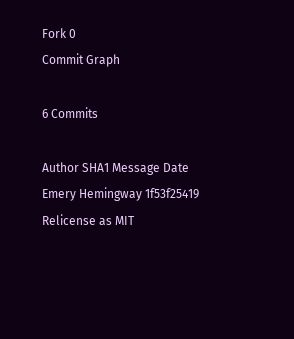Fork 0
Commit Graph

6 Commits

Author SHA1 Message Date
Emery Hemingway 1f53f25419 Relicense as MIT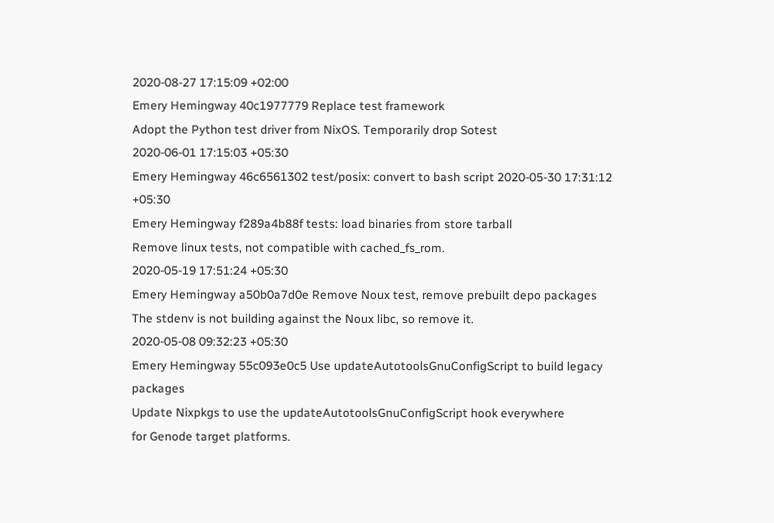2020-08-27 17:15:09 +02:00
Emery Hemingway 40c1977779 Replace test framework
Adopt the Python test driver from NixOS. Temporarily drop Sotest
2020-06-01 17:15:03 +05:30
Emery Hemingway 46c6561302 test/posix: convert to bash script 2020-05-30 17:31:12 +05:30
Emery Hemingway f289a4b88f tests: load binaries from store tarball
Remove linux tests, not compatible with cached_fs_rom.
2020-05-19 17:51:24 +05:30
Emery Hemingway a50b0a7d0e Remove Noux test, remove prebuilt depo packages
The stdenv is not building against the Noux libc, so remove it.
2020-05-08 09:32:23 +05:30
Emery Hemingway 55c093e0c5 Use updateAutotoolsGnuConfigScript to build legacy packages
Update Nixpkgs to use the updateAutotoolsGnuConfigScript hook everywhere
for Genode target platforms.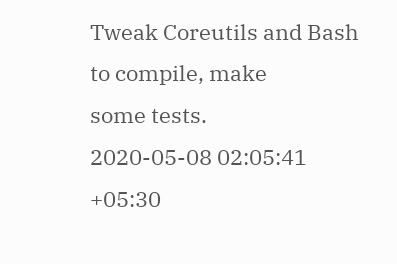Tweak Coreutils and Bash to compile, make
some tests.
2020-05-08 02:05:41 +05:30